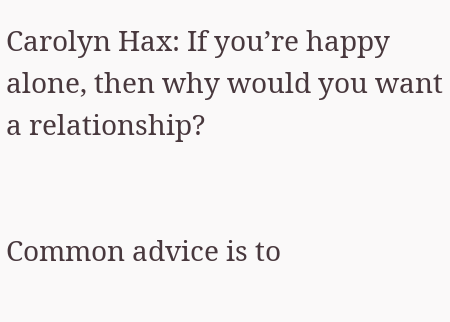Carolyn Hax: If you’re happy alone, then why would you want a relationship?


Common advice is to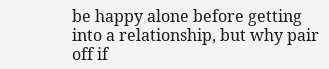be happy alone before getting into a relationship, but why pair off if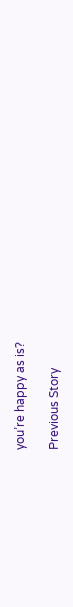you’re happy as is?

Previous Story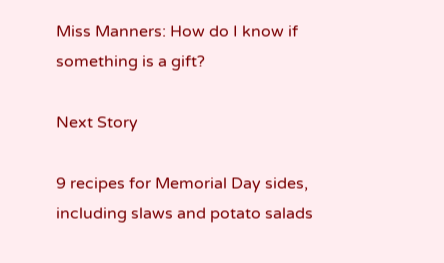Miss Manners: How do I know if something is a gift?

Next Story

9 recipes for Memorial Day sides, including slaws and potato salads